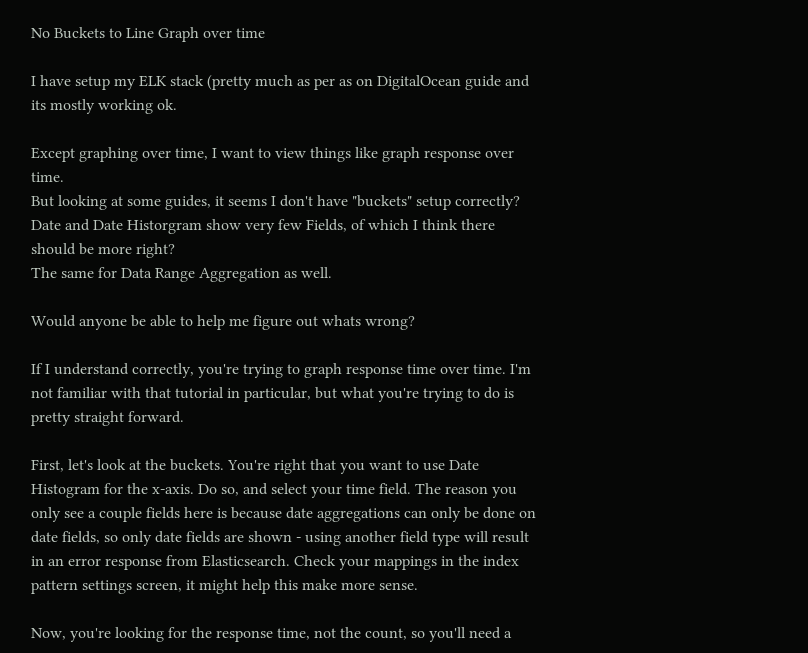No Buckets to Line Graph over time

I have setup my ELK stack (pretty much as per as on DigitalOcean guide and its mostly working ok.

Except graphing over time, I want to view things like graph response over time.
But looking at some guides, it seems I don't have "buckets" setup correctly?
Date and Date Historgram show very few Fields, of which I think there should be more right?
The same for Data Range Aggregation as well.

Would anyone be able to help me figure out whats wrong?

If I understand correctly, you're trying to graph response time over time. I'm not familiar with that tutorial in particular, but what you're trying to do is pretty straight forward.

First, let's look at the buckets. You're right that you want to use Date Histogram for the x-axis. Do so, and select your time field. The reason you only see a couple fields here is because date aggregations can only be done on date fields, so only date fields are shown - using another field type will result in an error response from Elasticsearch. Check your mappings in the index pattern settings screen, it might help this make more sense.

Now, you're looking for the response time, not the count, so you'll need a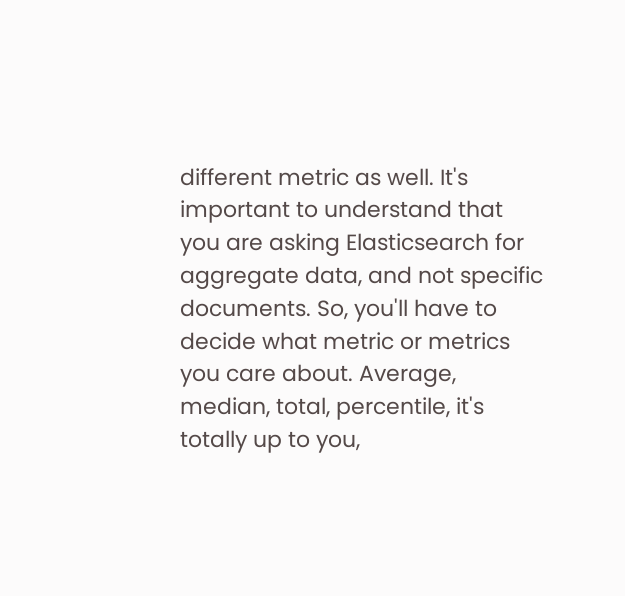different metric as well. It's important to understand that you are asking Elasticsearch for aggregate data, and not specific documents. So, you'll have to decide what metric or metrics you care about. Average, median, total, percentile, it's totally up to you,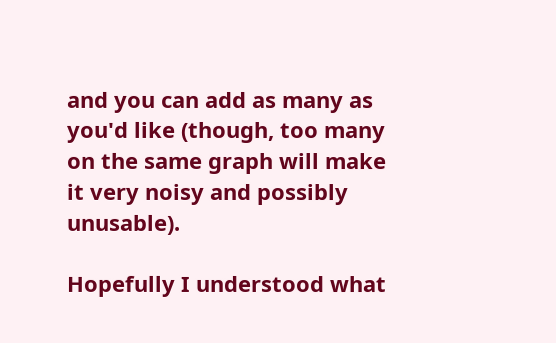and you can add as many as you'd like (though, too many on the same graph will make it very noisy and possibly unusable).

Hopefully I understood what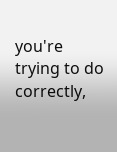you're trying to do correctly,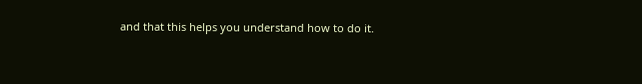and that this helps you understand how to do it.